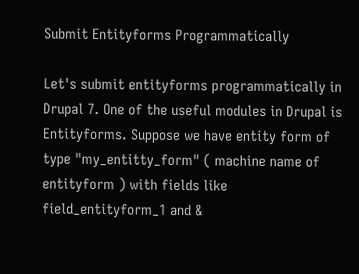Submit Entityforms Programmatically

Let's submit entityforms programmatically in Drupal 7. One of the useful modules in Drupal is Entityforms. Suppose we have entity form of type "my_entitty_form" ( machine name of entityform ) with fields like field_entityform_1 and &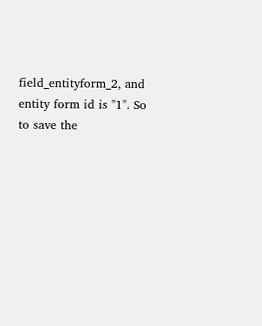field_entityform_2, and entity form id is "1". So to save the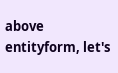above entityform, let's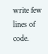write few lines of code.